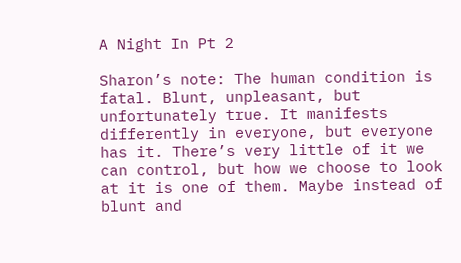A Night In Pt 2

Sharon’s note: The human condition is fatal. Blunt, unpleasant, but unfortunately true. It manifests differently in everyone, but everyone has it. There’s very little of it we can control, but how we choose to look at it is one of them. Maybe instead of blunt and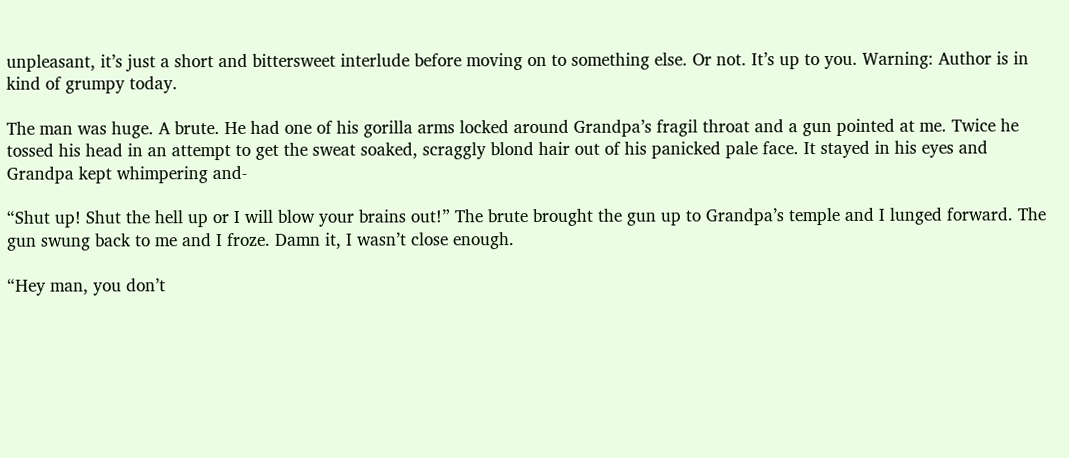unpleasant, it’s just a short and bittersweet interlude before moving on to something else. Or not. It’s up to you. Warning: Author is in kind of grumpy today.

The man was huge. A brute. He had one of his gorilla arms locked around Grandpa’s fragil throat and a gun pointed at me. Twice he tossed his head in an attempt to get the sweat soaked, scraggly blond hair out of his panicked pale face. It stayed in his eyes and Grandpa kept whimpering and-

“Shut up! Shut the hell up or I will blow your brains out!” The brute brought the gun up to Grandpa’s temple and I lunged forward. The gun swung back to me and I froze. Damn it, I wasn’t close enough.

“Hey man, you don’t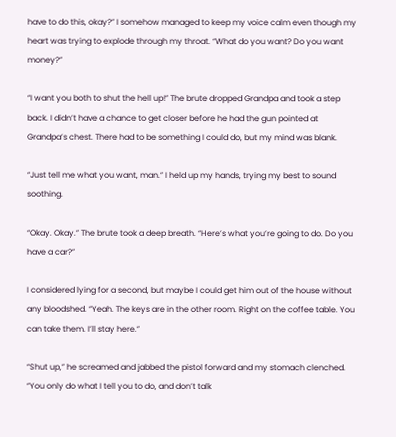have to do this, okay?” I somehow managed to keep my voice calm even though my heart was trying to explode through my throat. “What do you want? Do you want money?”

“I want you both to shut the hell up!” The brute dropped Grandpa and took a step back. I didn’t have a chance to get closer before he had the gun pointed at Grandpa’s chest. There had to be something I could do, but my mind was blank.

“Just tell me what you want, man.” I held up my hands, trying my best to sound soothing.

“Okay. Okay.” The brute took a deep breath. “Here’s what you’re going to do. Do you have a car?”

I considered lying for a second, but maybe I could get him out of the house without any bloodshed. “Yeah. The keys are in the other room. Right on the coffee table. You can take them. I’ll stay here.”

“Shut up,” he screamed and jabbed the pistol forward and my stomach clenched. “You only do what I tell you to do, and don’t talk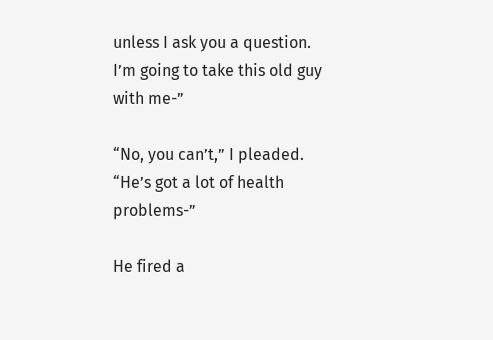unless I ask you a question. I’m going to take this old guy with me-”

“No, you can’t,” I pleaded. “He’s got a lot of health problems-”

He fired a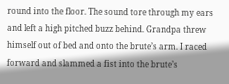round into the floor. The sound tore through my ears and left a high pitched buzz behind. Grandpa threw himself out of bed and onto the brute’s arm. I raced forward and slammed a fist into the brute’s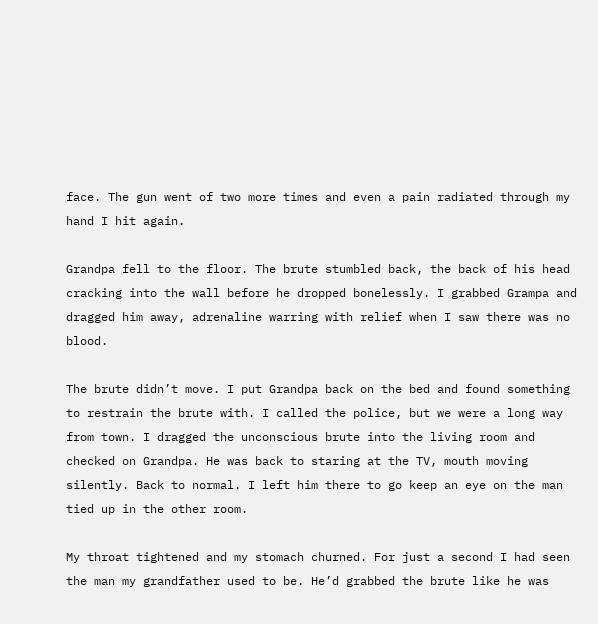face. The gun went of two more times and even a pain radiated through my hand I hit again.

Grandpa fell to the floor. The brute stumbled back, the back of his head cracking into the wall before he dropped bonelessly. I grabbed Grampa and dragged him away, adrenaline warring with relief when I saw there was no blood.

The brute didn’t move. I put Grandpa back on the bed and found something to restrain the brute with. I called the police, but we were a long way from town. I dragged the unconscious brute into the living room and checked on Grandpa. He was back to staring at the TV, mouth moving silently. Back to normal. I left him there to go keep an eye on the man tied up in the other room.

My throat tightened and my stomach churned. For just a second I had seen the man my grandfather used to be. He’d grabbed the brute like he was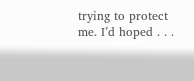trying to protect me. I’d hoped . . .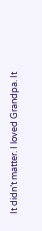It didn’t matter. I loved Grandpa. It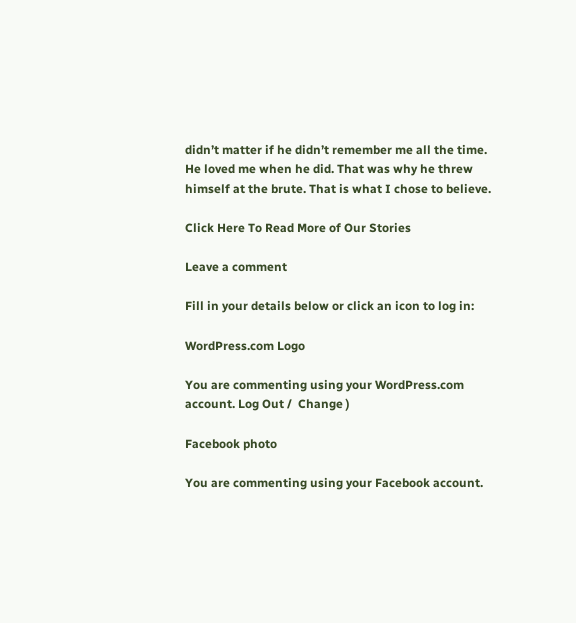didn’t matter if he didn’t remember me all the time. He loved me when he did. That was why he threw himself at the brute. That is what I chose to believe.

Click Here To Read More of Our Stories

Leave a comment

Fill in your details below or click an icon to log in:

WordPress.com Logo

You are commenting using your WordPress.com account. Log Out /  Change )

Facebook photo

You are commenting using your Facebook account.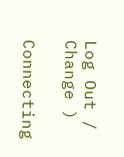Log Out /  Change )

Connecting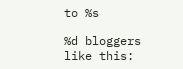to %s

%d bloggers like this: